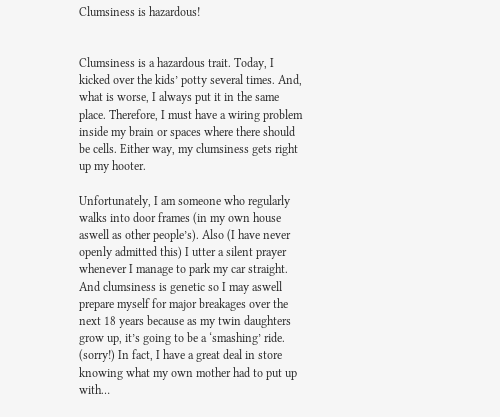Clumsiness is hazardous!


Clumsiness is a hazardous trait. Today, I kicked over the kids’ potty several times. And, what is worse, I always put it in the same place. Therefore, I must have a wiring problem inside my brain or spaces where there should be cells. Either way, my clumsiness gets right up my hooter.

Unfortunately, I am someone who regularly walks into door frames (in my own house aswell as other people’s). Also (I have never openly admitted this) I utter a silent prayer whenever I manage to park my car straight. And clumsiness is genetic so I may aswell prepare myself for major breakages over the next 18 years because as my twin daughters grow up, it’s going to be a ‘smashing’ ride. (sorry!) In fact, I have a great deal in store knowing what my own mother had to put up with…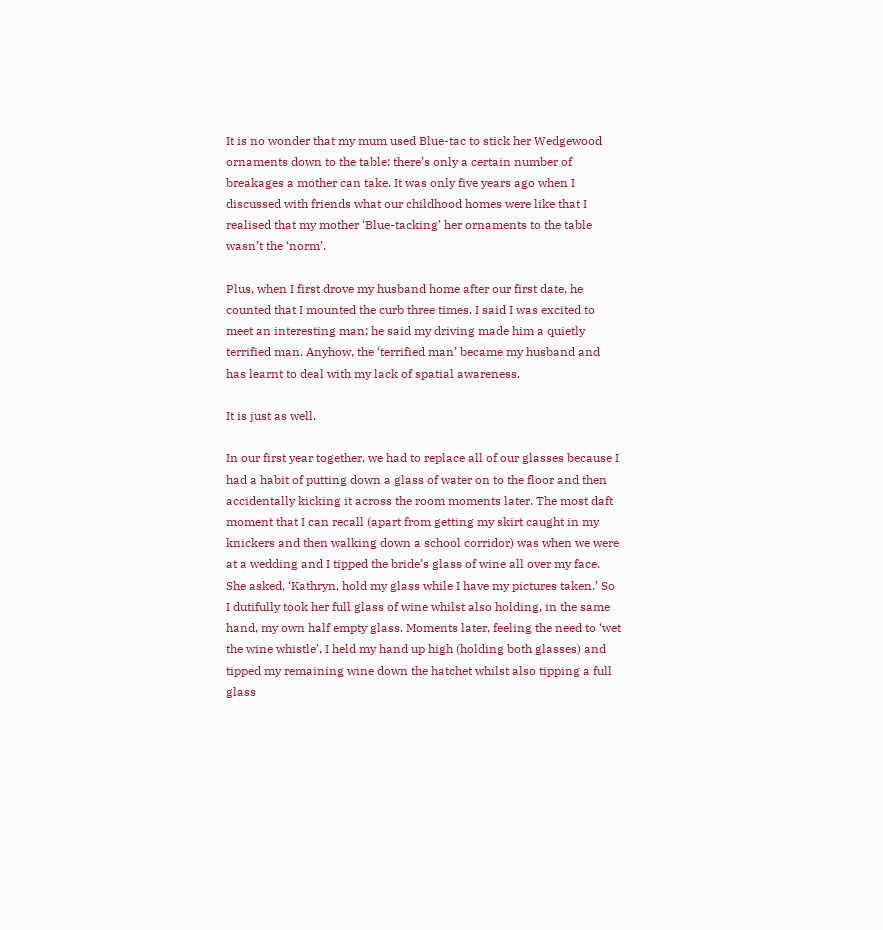It is no wonder that my mum used Blue-tac to stick her Wedgewood ornaments down to the table: there’s only a certain number of breakages a mother can take. It was only five years ago when I discussed with friends what our childhood homes were like that I realised that my mother ‘Blue-tacking’ her ornaments to the table wasn’t the ‘norm’.

Plus, when I first drove my husband home after our first date, he counted that I mounted the curb three times. I said I was excited to meet an interesting man; he said my driving made him a quietly terrified man. Anyhow, the ‘terrified man’ became my husband and has learnt to deal with my lack of spatial awareness.

It is just as well.

In our first year together, we had to replace all of our glasses because I had a habit of putting down a glass of water on to the floor and then accidentally kicking it across the room moments later. The most daft moment that I can recall (apart from getting my skirt caught in my knickers and then walking down a school corridor) was when we were at a wedding and I tipped the bride’s glass of wine all over my face. She asked, ‘Kathryn, hold my glass while I have my pictures taken.’ So I dutifully took her full glass of wine whilst also holding, in the same hand, my own half empty glass. Moments later, feeling the need to ‘wet the wine whistle’, I held my hand up high (holding both glasses) and tipped my remaining wine down the hatchet whilst also tipping a full glass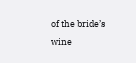of the bride’s wine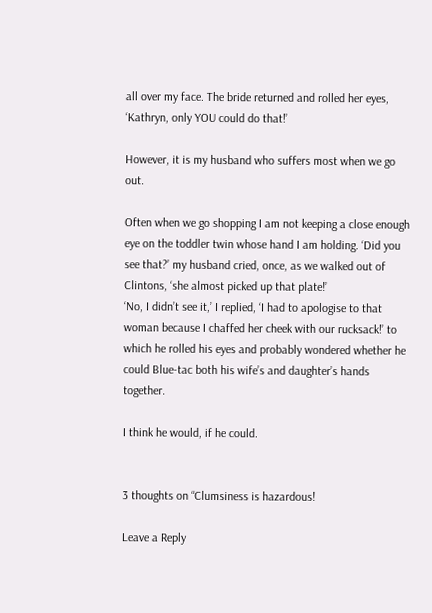all over my face. The bride returned and rolled her eyes, ‘Kathryn, only YOU could do that!’

However, it is my husband who suffers most when we go out.

Often when we go shopping I am not keeping a close enough eye on the toddler twin whose hand I am holding. ‘Did you see that?’ my husband cried, once, as we walked out of Clintons, ‘she almost picked up that plate!’
‘No, I didn’t see it,’ I replied, ‘I had to apologise to that woman because I chaffed her cheek with our rucksack!’ to which he rolled his eyes and probably wondered whether he could Blue-tac both his wife’s and daughter’s hands together.

I think he would, if he could.


3 thoughts on “Clumsiness is hazardous!

Leave a Reply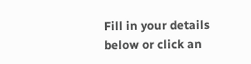Fill in your details below or click an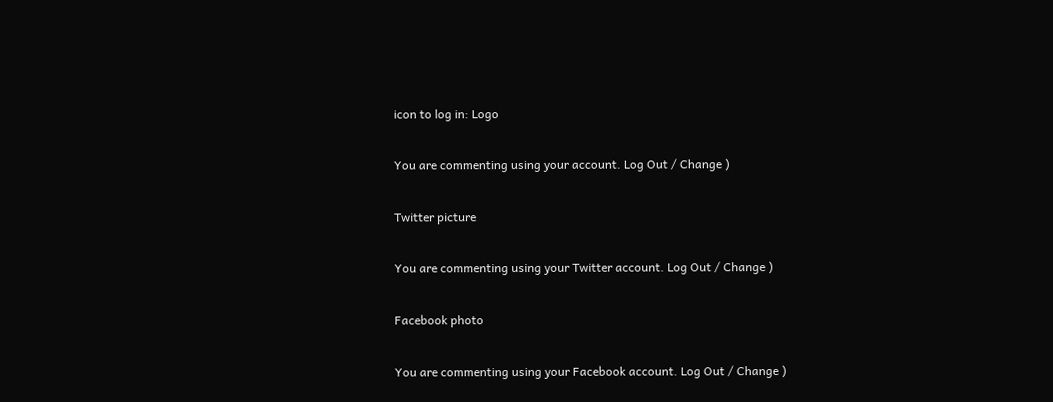icon to log in: Logo

You are commenting using your account. Log Out / Change )

Twitter picture

You are commenting using your Twitter account. Log Out / Change )

Facebook photo

You are commenting using your Facebook account. Log Out / Change )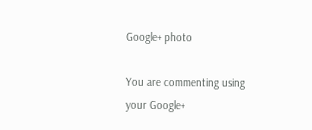Google+ photo

You are commenting using your Google+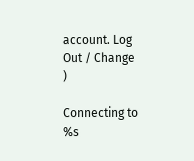account. Log Out / Change )

Connecting to %s